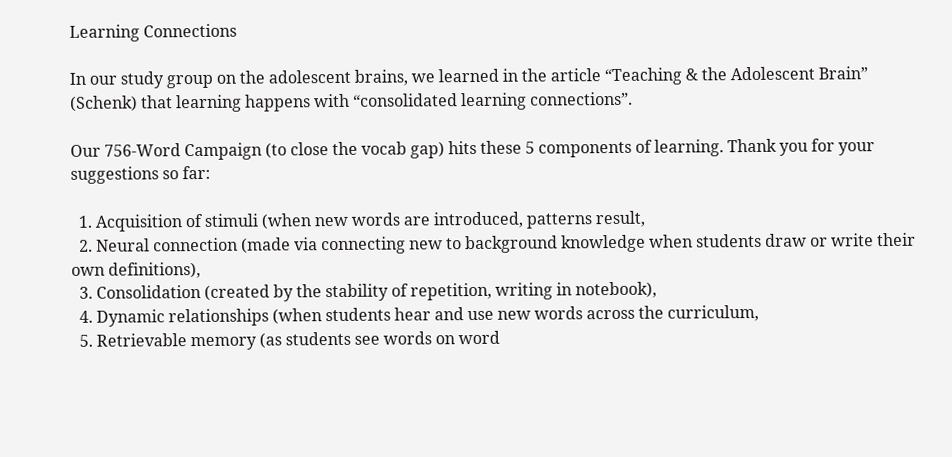Learning Connections

In our study group on the adolescent brains, we learned in the article “Teaching & the Adolescent Brain” (Schenk) that learning happens with “consolidated learning connections”.

Our 756-Word Campaign (to close the vocab gap) hits these 5 components of learning. Thank you for your suggestions so far:

  1. Acquisition of stimuli (when new words are introduced, patterns result,
  2. Neural connection (made via connecting new to background knowledge when students draw or write their own definitions),
  3. Consolidation (created by the stability of repetition, writing in notebook),
  4. Dynamic relationships (when students hear and use new words across the curriculum,
  5. Retrievable memory (as students see words on word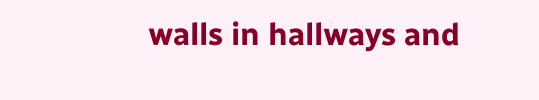walls in hallways and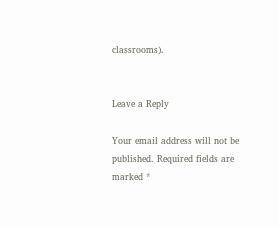classrooms).


Leave a Reply

Your email address will not be published. Required fields are marked *